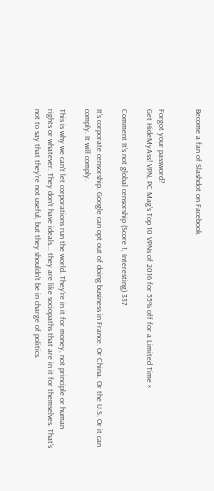Become a fan of Slashdot on Facebook


Forgot your password?
Get HideMyAss! VPN, PC Mag's Top 10 VPNs of 2016 for 55% off for a Limited Time ×

Comment It's not global censorship (Score 1, Interesting) 337

It's corporate censorship. Google can opt out of doing business in France. Or China. Or the U.S. Or it can comply. It will comply.

This is why we can't let corporations run the world. They're in it for money, not principle or human rights or whatever. They don't have ideals... they are like sociopaths that are in it for themselves. That's not to say that they're not useful, but they shouldn't be in charge of politics.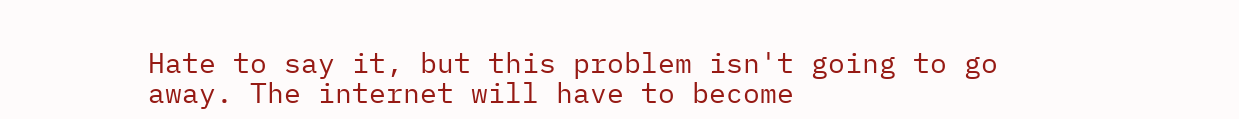Hate to say it, but this problem isn't going to go away. The internet will have to become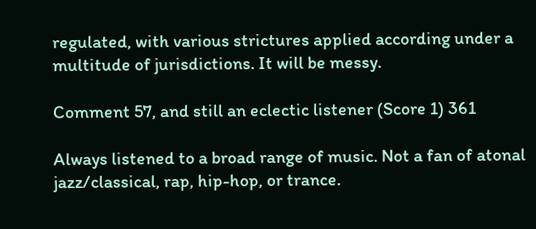regulated, with various strictures applied according under a multitude of jurisdictions. It will be messy.

Comment 57, and still an eclectic listener (Score 1) 361

Always listened to a broad range of music. Not a fan of atonal jazz/classical, rap, hip-hop, or trance.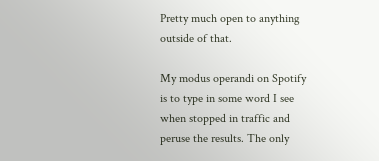Pretty much open to anything outside of that.

My modus operandi on Spotify is to type in some word I see when stopped in traffic and peruse the results. The only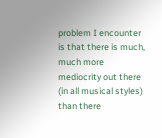problem I encounter is that there is much, much more mediocrity out there (in all musical styles) than there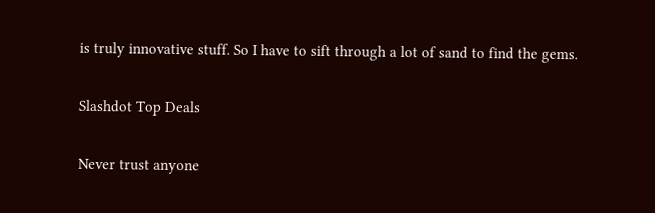is truly innovative stuff. So I have to sift through a lot of sand to find the gems.

Slashdot Top Deals

Never trust anyone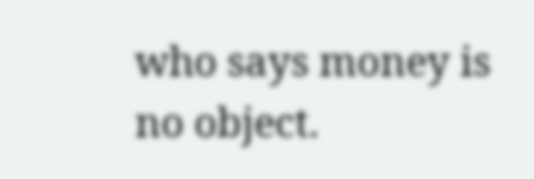who says money is no object.